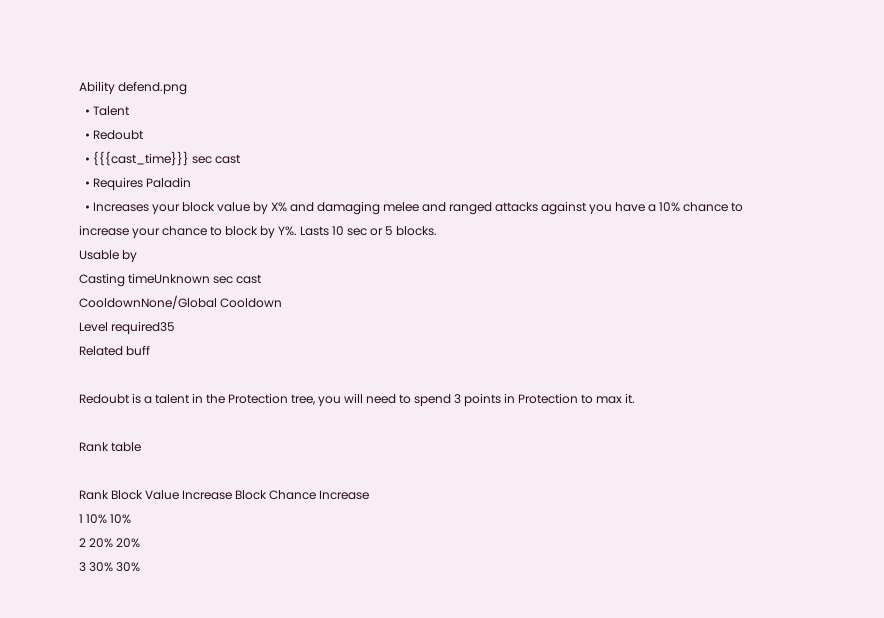Ability defend.png
  • Talent
  • Redoubt
  • {{{cast_time}}} sec cast
  • Requires Paladin
  • Increases your block value by X% and damaging melee and ranged attacks against you have a 10% chance to increase your chance to block by Y%. Lasts 10 sec or 5 blocks.
Usable by
Casting timeUnknown sec cast
CooldownNone/Global Cooldown
Level required35
Related buff

Redoubt is a talent in the Protection tree, you will need to spend 3 points in Protection to max it.

Rank table

Rank Block Value Increase Block Chance Increase
1 10% 10%
2 20% 20%
3 30% 30%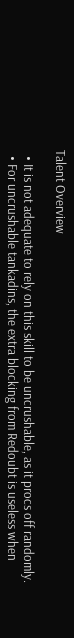Talent Overview

  • It is not adequate to rely on this skill to be uncrushable, as it procs off randomly.
  • For uncrushable tankadins, the extra blocking from Redoubt is useless when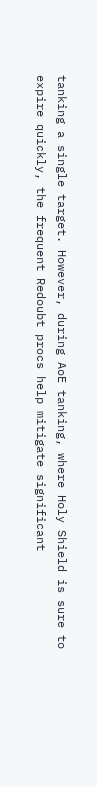tanking a single target. However, during AoE tanking, where Holy Shield is sure to expire quickly, the frequent Redoubt procs help mitigate significant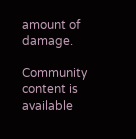amount of damage.

Community content is available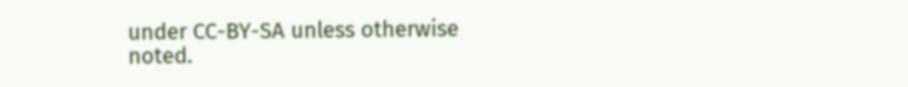under CC-BY-SA unless otherwise noted.